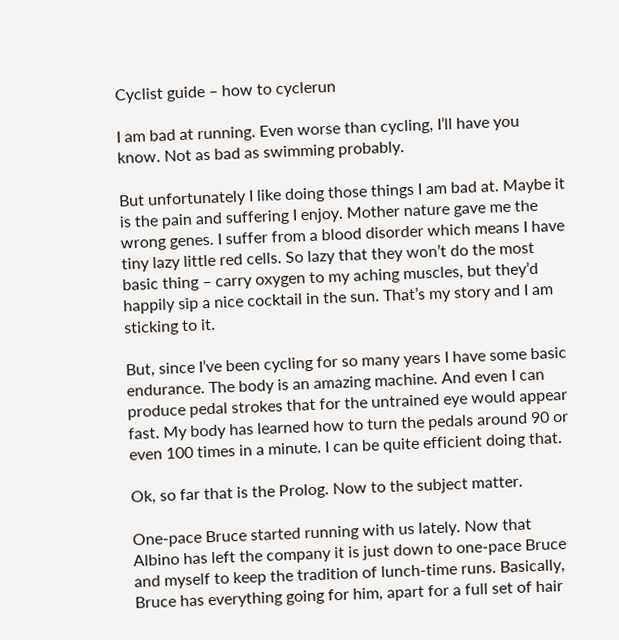Cyclist guide – how to cyclerun

I am bad at running. Even worse than cycling, I’ll have you know. Not as bad as swimming probably.

But unfortunately I like doing those things I am bad at. Maybe it is the pain and suffering I enjoy. Mother nature gave me the wrong genes. I suffer from a blood disorder which means I have tiny lazy little red cells. So lazy that they won’t do the most basic thing – carry oxygen to my aching muscles, but they’d happily sip a nice cocktail in the sun. That’s my story and I am sticking to it.

But, since I’ve been cycling for so many years I have some basic endurance. The body is an amazing machine. And even I can produce pedal strokes that for the untrained eye would appear fast. My body has learned how to turn the pedals around 90 or even 100 times in a minute. I can be quite efficient doing that.

Ok, so far that is the Prolog. Now to the subject matter.

One-pace Bruce started running with us lately. Now that Albino has left the company it is just down to one-pace Bruce and myself to keep the tradition of lunch-time runs. Basically, Bruce has everything going for him, apart for a full set of hair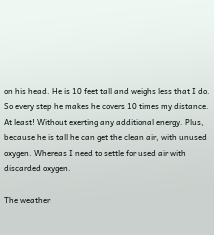on his head. He is 10 feet tall and weighs less that I do. So every step he makes he covers 10 times my distance. At least! Without exerting any additional energy. Plus, because he is tall he can get the clean air, with unused oxygen. Whereas I need to settle for used air with discarded oxygen.

The weather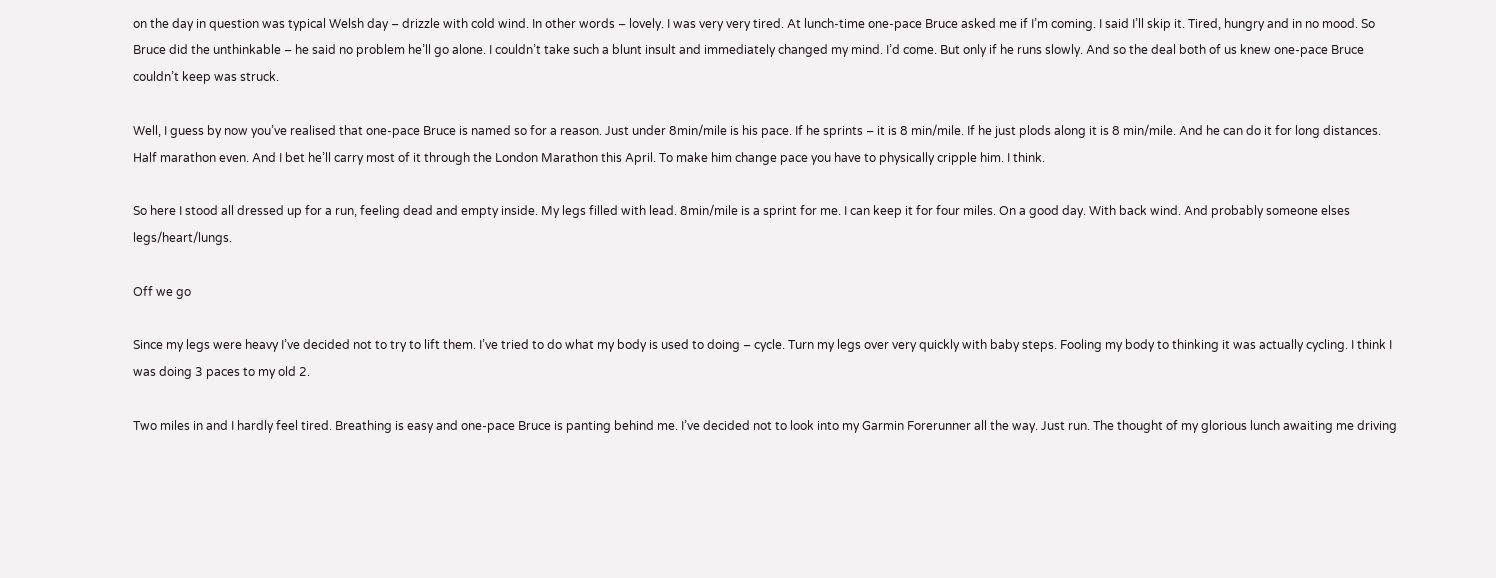on the day in question was typical Welsh day – drizzle with cold wind. In other words – lovely. I was very very tired. At lunch-time one-pace Bruce asked me if I’m coming. I said I’ll skip it. Tired, hungry and in no mood. So Bruce did the unthinkable – he said no problem he’ll go alone. I couldn’t take such a blunt insult and immediately changed my mind. I’d come. But only if he runs slowly. And so the deal both of us knew one-pace Bruce couldn’t keep was struck.

Well, I guess by now you’ve realised that one-pace Bruce is named so for a reason. Just under 8min/mile is his pace. If he sprints – it is 8 min/mile. If he just plods along it is 8 min/mile. And he can do it for long distances. Half marathon even. And I bet he’ll carry most of it through the London Marathon this April. To make him change pace you have to physically cripple him. I think.

So here I stood all dressed up for a run, feeling dead and empty inside. My legs filled with lead. 8min/mile is a sprint for me. I can keep it for four miles. On a good day. With back wind. And probably someone elses legs/heart/lungs.

Off we go

Since my legs were heavy I’ve decided not to try to lift them. I’ve tried to do what my body is used to doing – cycle. Turn my legs over very quickly with baby steps. Fooling my body to thinking it was actually cycling. I think I was doing 3 paces to my old 2.

Two miles in and I hardly feel tired. Breathing is easy and one-pace Bruce is panting behind me. I’ve decided not to look into my Garmin Forerunner all the way. Just run. The thought of my glorious lunch awaiting me driving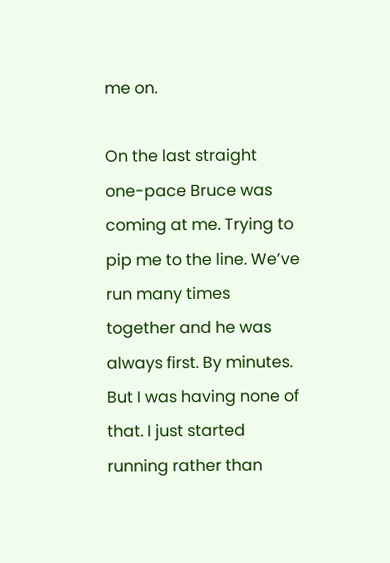me on.

On the last straight one-pace Bruce was coming at me. Trying to pip me to the line. We’ve run many times together and he was always first. By minutes. But I was having none of that. I just started running rather than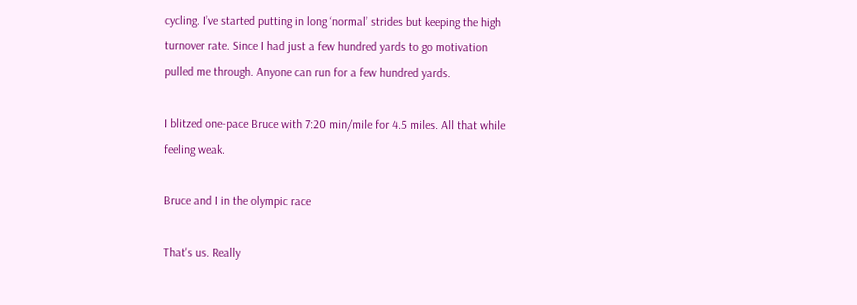cycling. I’ve started putting in long ‘normal’ strides but keeping the high turnover rate. Since I had just a few hundred yards to go motivation pulled me through. Anyone can run for a few hundred yards.

I blitzed one-pace Bruce with 7:20 min/mile for 4.5 miles. All that while feeling weak.

Bruce and I in the olympic race

That's us. Really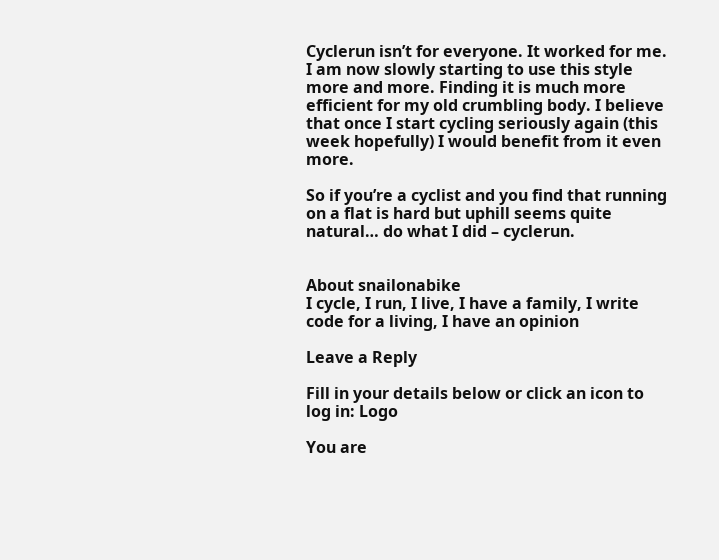Cyclerun isn’t for everyone. It worked for me. I am now slowly starting to use this style more and more. Finding it is much more efficient for my old crumbling body. I believe that once I start cycling seriously again (this week hopefully) I would benefit from it even more.

So if you’re a cyclist and you find that running on a flat is hard but uphill seems quite natural… do what I did – cyclerun.


About snailonabike
I cycle, I run, I live, I have a family, I write code for a living, I have an opinion

Leave a Reply

Fill in your details below or click an icon to log in: Logo

You are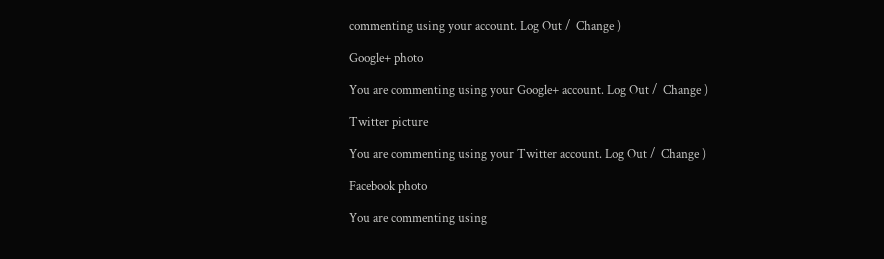commenting using your account. Log Out /  Change )

Google+ photo

You are commenting using your Google+ account. Log Out /  Change )

Twitter picture

You are commenting using your Twitter account. Log Out /  Change )

Facebook photo

You are commenting using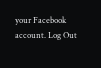your Facebook account. Log Out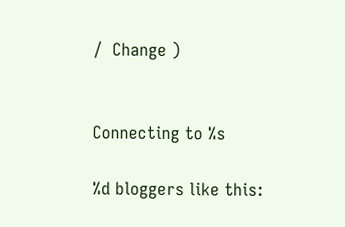/  Change )


Connecting to %s

%d bloggers like this: